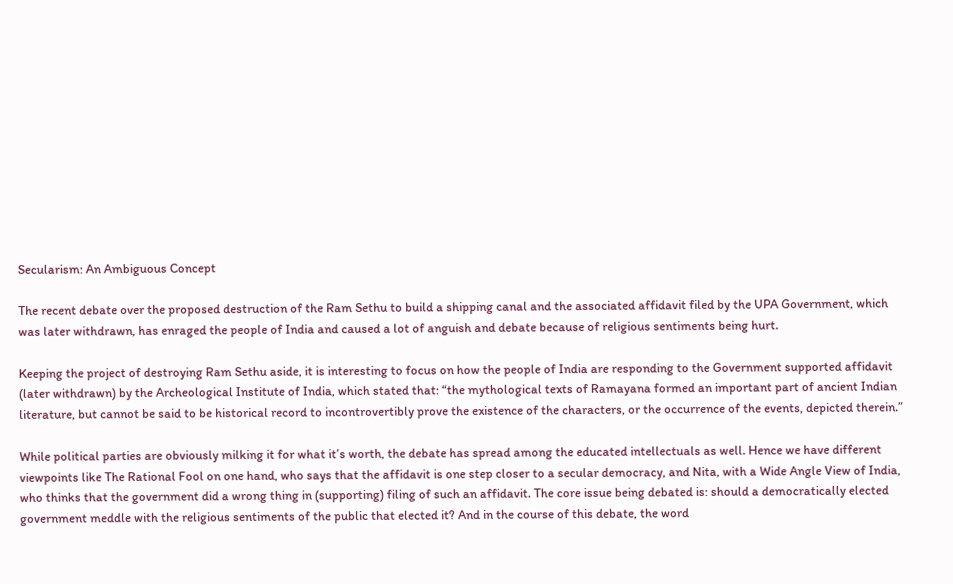Secularism: An Ambiguous Concept

The recent debate over the proposed destruction of the Ram Sethu to build a shipping canal and the associated affidavit filed by the UPA Government, which was later withdrawn, has enraged the people of India and caused a lot of anguish and debate because of religious sentiments being hurt.

Keeping the project of destroying Ram Sethu aside, it is interesting to focus on how the people of India are responding to the Government supported affidavit (later withdrawn) by the Archeological Institute of India, which stated that: “the mythological texts of Ramayana formed an important part of ancient Indian literature, but cannot be said to be historical record to incontrovertibly prove the existence of the characters, or the occurrence of the events, depicted therein.”

While political parties are obviously milking it for what it’s worth, the debate has spread among the educated intellectuals as well. Hence we have different viewpoints like The Rational Fool on one hand, who says that the affidavit is one step closer to a secular democracy, and Nita, with a Wide Angle View of India, who thinks that the government did a wrong thing in (supporting) filing of such an affidavit. The core issue being debated is: should a democratically elected government meddle with the religious sentiments of the public that elected it? And in the course of this debate, the word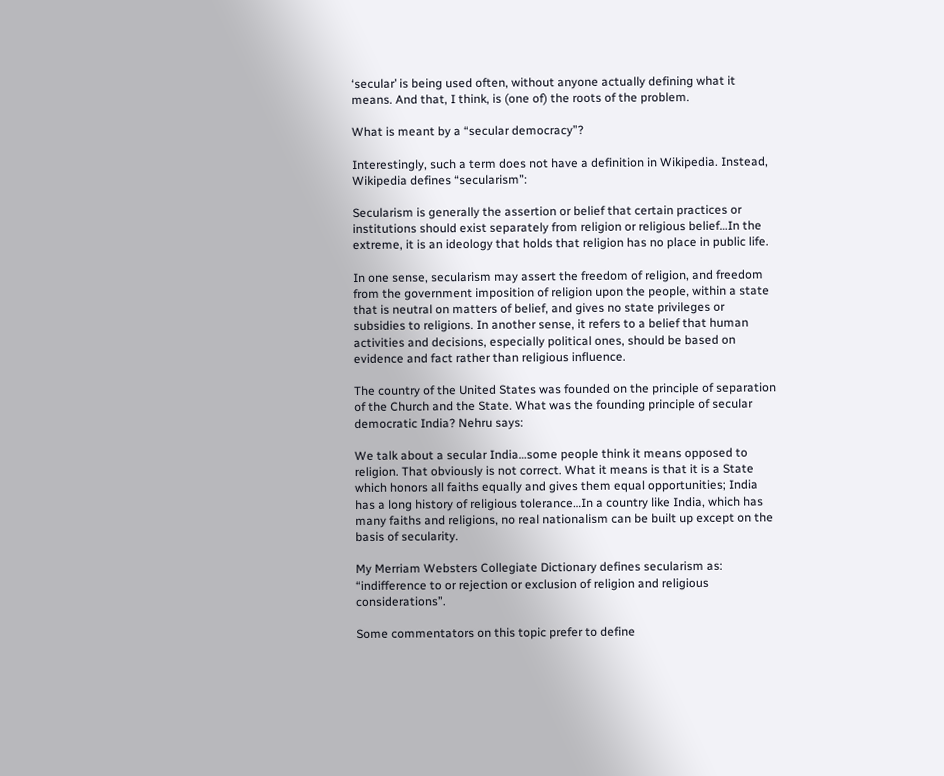‘secular’ is being used often, without anyone actually defining what it means. And that, I think, is (one of) the roots of the problem.

What is meant by a “secular democracy”?

Interestingly, such a term does not have a definition in Wikipedia. Instead, Wikipedia defines “secularism”:

Secularism is generally the assertion or belief that certain practices or institutions should exist separately from religion or religious belief…In the extreme, it is an ideology that holds that religion has no place in public life.

In one sense, secularism may assert the freedom of religion, and freedom from the government imposition of religion upon the people, within a state that is neutral on matters of belief, and gives no state privileges or subsidies to religions. In another sense, it refers to a belief that human activities and decisions, especially political ones, should be based on evidence and fact rather than religious influence.

The country of the United States was founded on the principle of separation of the Church and the State. What was the founding principle of secular democratic India? Nehru says:

We talk about a secular India…some people think it means opposed to religion. That obviously is not correct. What it means is that it is a State which honors all faiths equally and gives them equal opportunities; India has a long history of religious tolerance…In a country like India, which has many faiths and religions, no real nationalism can be built up except on the basis of secularity.

My Merriam Websters Collegiate Dictionary defines secularism as: “indifference to or rejection or exclusion of religion and religious considerations”.

Some commentators on this topic prefer to define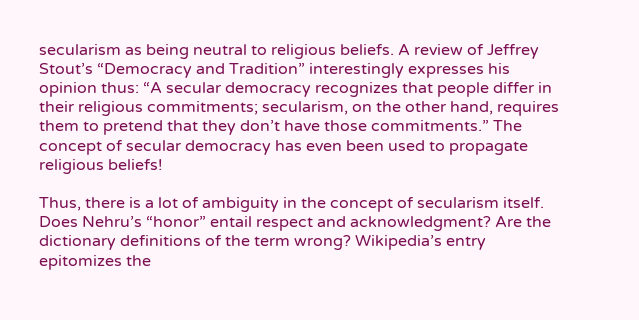secularism as being neutral to religious beliefs. A review of Jeffrey Stout’s “Democracy and Tradition” interestingly expresses his opinion thus: “A secular democracy recognizes that people differ in their religious commitments; secularism, on the other hand, requires them to pretend that they don’t have those commitments.” The concept of secular democracy has even been used to propagate religious beliefs!

Thus, there is a lot of ambiguity in the concept of secularism itself. Does Nehru’s “honor” entail respect and acknowledgment? Are the dictionary definitions of the term wrong? Wikipedia’s entry epitomizes the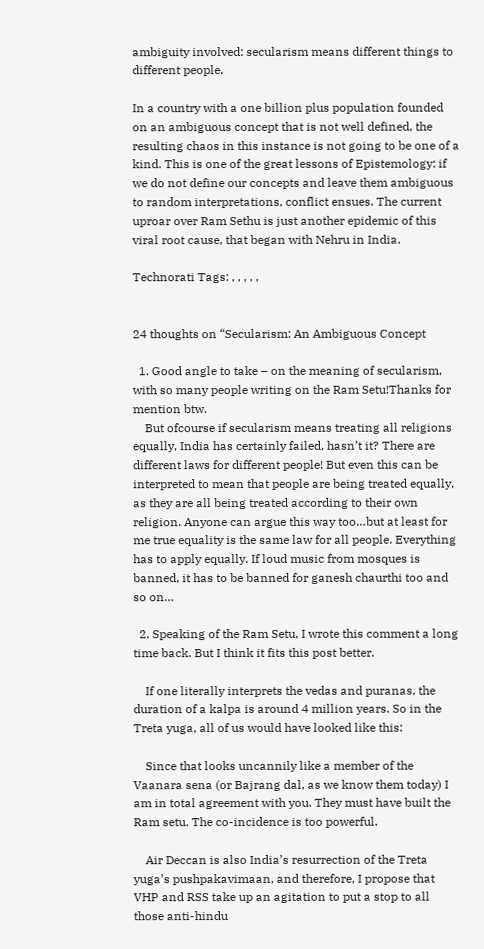ambiguity involved: secularism means different things to different people.

In a country with a one billion plus population founded on an ambiguous concept that is not well defined, the resulting chaos in this instance is not going to be one of a kind. This is one of the great lessons of Epistemology: if we do not define our concepts and leave them ambiguous to random interpretations, conflict ensues. The current uproar over Ram Sethu is just another epidemic of this viral root cause, that began with Nehru in India.

Technorati Tags: , , , , ,


24 thoughts on “Secularism: An Ambiguous Concept

  1. Good angle to take – on the meaning of secularism, with so many people writing on the Ram Setu!Thanks for mention btw.
    But ofcourse if secularism means treating all religions equally, India has certainly failed, hasn’t it? There are different laws for different people! But even this can be interpreted to mean that people are being treated equally, as they are all being treated according to their own religion. Anyone can argue this way too…but at least for me true equality is the same law for all people. Everything has to apply equally. If loud music from mosques is banned, it has to be banned for ganesh chaurthi too and so on…

  2. Speaking of the Ram Setu, I wrote this comment a long time back. But I think it fits this post better.

    If one literally interprets the vedas and puranas, the duration of a kalpa is around 4 million years. So in the Treta yuga, all of us would have looked like this:

    Since that looks uncannily like a member of the Vaanara sena (or Bajrang dal, as we know them today) I am in total agreement with you. They must have built the Ram setu. The co-incidence is too powerful.

    Air Deccan is also India’s resurrection of the Treta yuga’s pushpakavimaan, and therefore, I propose that VHP and RSS take up an agitation to put a stop to all those anti-hindu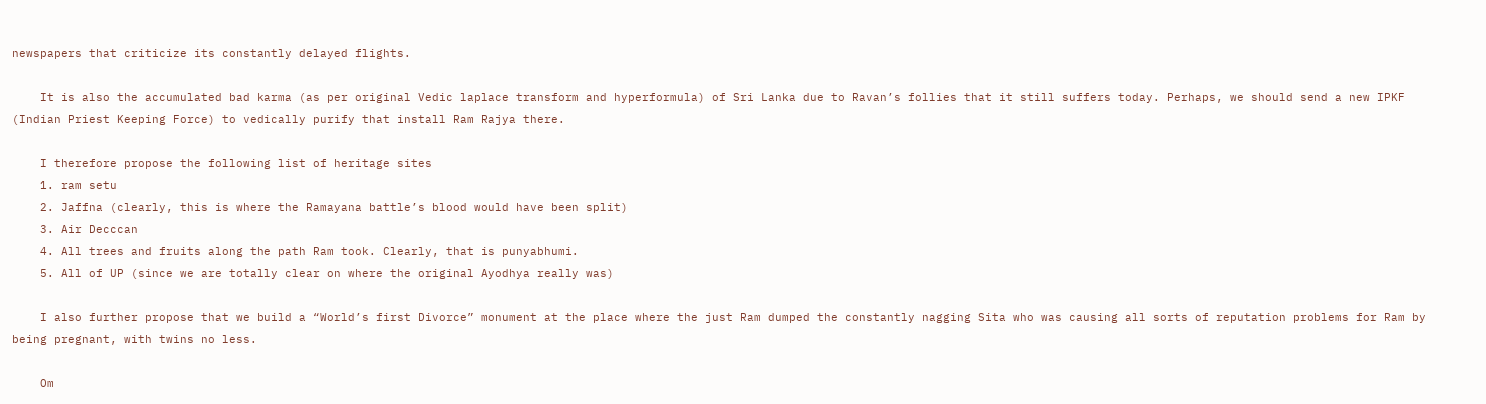newspapers that criticize its constantly delayed flights.

    It is also the accumulated bad karma (as per original Vedic laplace transform and hyperformula) of Sri Lanka due to Ravan’s follies that it still suffers today. Perhaps, we should send a new IPKF (Indian Priest Keeping Force) to vedically purify that install Ram Rajya there.

    I therefore propose the following list of heritage sites
    1. ram setu
    2. Jaffna (clearly, this is where the Ramayana battle’s blood would have been split)
    3. Air Decccan
    4. All trees and fruits along the path Ram took. Clearly, that is punyabhumi.
    5. All of UP (since we are totally clear on where the original Ayodhya really was)

    I also further propose that we build a “World’s first Divorce” monument at the place where the just Ram dumped the constantly nagging Sita who was causing all sorts of reputation problems for Ram by being pregnant, with twins no less.

    Om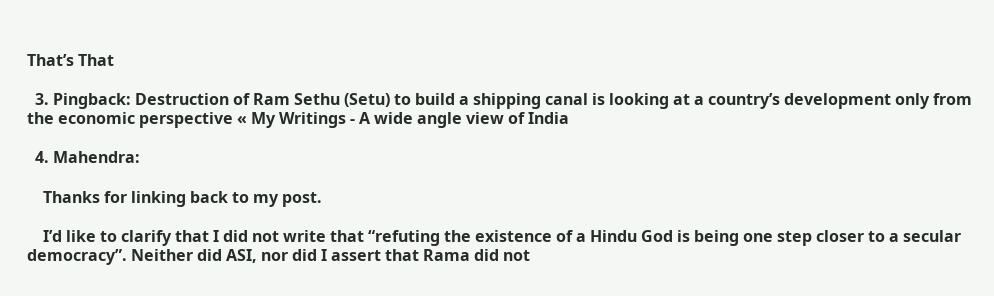That’s That

  3. Pingback: Destruction of Ram Sethu (Setu) to build a shipping canal is looking at a country’s development only from the economic perspective « My Writings - A wide angle view of India

  4. Mahendra:

    Thanks for linking back to my post.

    I’d like to clarify that I did not write that “refuting the existence of a Hindu God is being one step closer to a secular democracy”. Neither did ASI, nor did I assert that Rama did not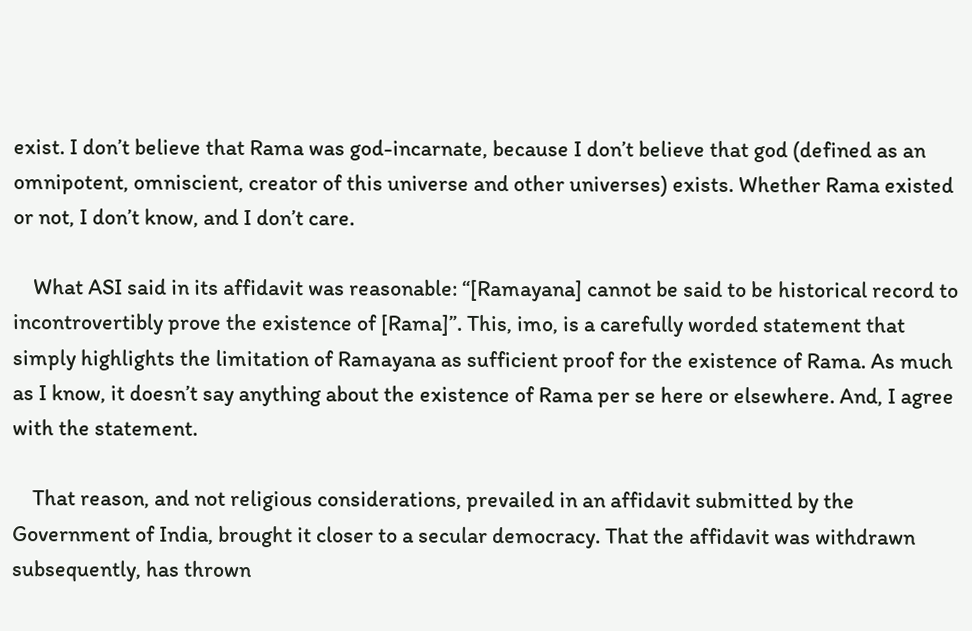exist. I don’t believe that Rama was god-incarnate, because I don’t believe that god (defined as an omnipotent, omniscient, creator of this universe and other universes) exists. Whether Rama existed or not, I don’t know, and I don’t care.

    What ASI said in its affidavit was reasonable: “[Ramayana] cannot be said to be historical record to incontrovertibly prove the existence of [Rama]”. This, imo, is a carefully worded statement that simply highlights the limitation of Ramayana as sufficient proof for the existence of Rama. As much as I know, it doesn’t say anything about the existence of Rama per se here or elsewhere. And, I agree with the statement.

    That reason, and not religious considerations, prevailed in an affidavit submitted by the Government of India, brought it closer to a secular democracy. That the affidavit was withdrawn subsequently, has thrown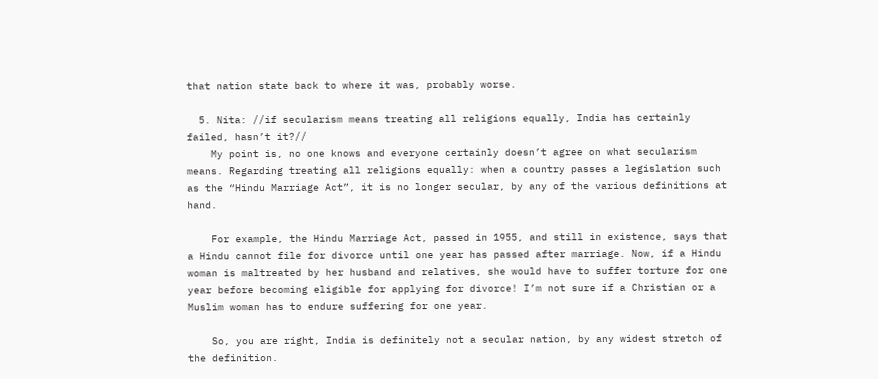that nation state back to where it was, probably worse.

  5. Nita: //if secularism means treating all religions equally, India has certainly failed, hasn’t it?//
    My point is, no one knows and everyone certainly doesn’t agree on what secularism means. Regarding treating all religions equally: when a country passes a legislation such as the “Hindu Marriage Act”, it is no longer secular, by any of the various definitions at hand.

    For example, the Hindu Marriage Act, passed in 1955, and still in existence, says that a Hindu cannot file for divorce until one year has passed after marriage. Now, if a Hindu woman is maltreated by her husband and relatives, she would have to suffer torture for one year before becoming eligible for applying for divorce! I’m not sure if a Christian or a Muslim woman has to endure suffering for one year.

    So, you are right, India is definitely not a secular nation, by any widest stretch of the definition.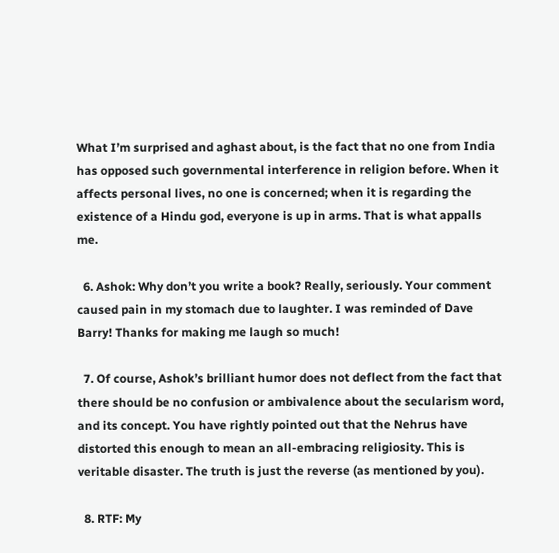What I’m surprised and aghast about, is the fact that no one from India has opposed such governmental interference in religion before. When it affects personal lives, no one is concerned; when it is regarding the existence of a Hindu god, everyone is up in arms. That is what appalls me.

  6. Ashok: Why don’t you write a book? Really, seriously. Your comment caused pain in my stomach due to laughter. I was reminded of Dave Barry! Thanks for making me laugh so much!

  7. Of course, Ashok’s brilliant humor does not deflect from the fact that there should be no confusion or ambivalence about the secularism word, and its concept. You have rightly pointed out that the Nehrus have distorted this enough to mean an all-embracing religiosity. This is veritable disaster. The truth is just the reverse (as mentioned by you).

  8. RTF: My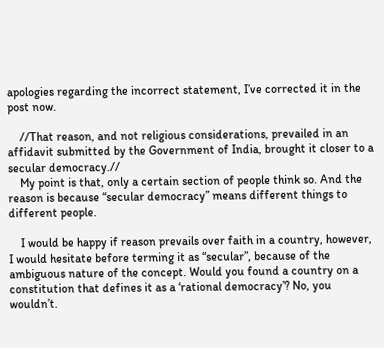apologies regarding the incorrect statement, I’ve corrected it in the post now.

    //That reason, and not religious considerations, prevailed in an affidavit submitted by the Government of India, brought it closer to a secular democracy.//
    My point is that, only a certain section of people think so. And the reason is because “secular democracy” means different things to different people.

    I would be happy if reason prevails over faith in a country, however, I would hesitate before terming it as “secular”, because of the ambiguous nature of the concept. Would you found a country on a constitution that defines it as a ‘rational democracy’? No, you wouldn’t.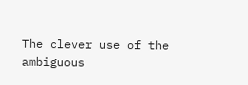The clever use of the ambiguous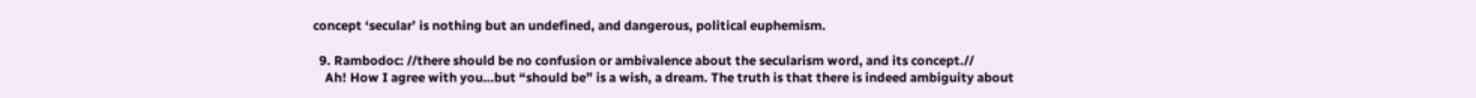concept ‘secular’ is nothing but an undefined, and dangerous, political euphemism.

  9. Rambodoc: //there should be no confusion or ambivalence about the secularism word, and its concept.//
    Ah! How I agree with you…but “should be” is a wish, a dream. The truth is that there is indeed ambiguity about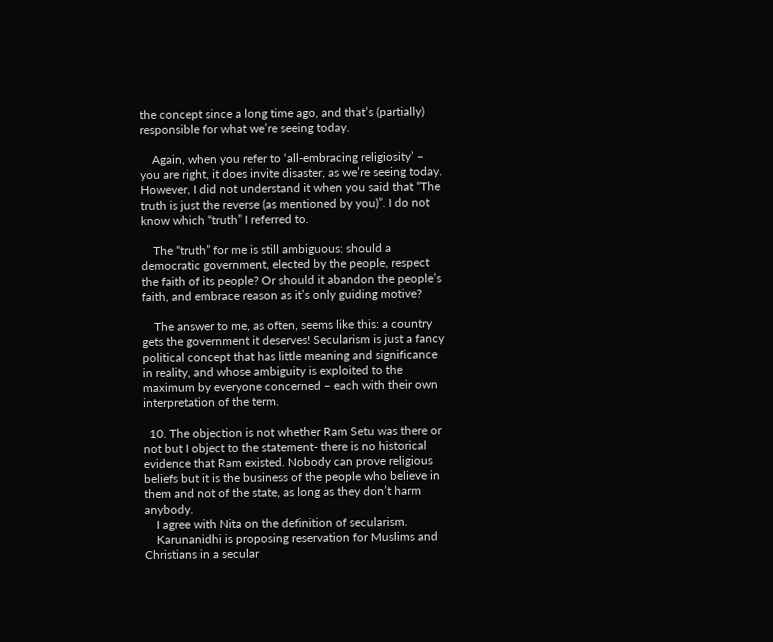the concept since a long time ago, and that’s (partially) responsible for what we’re seeing today.

    Again, when you refer to ‘all-embracing religiosity’ – you are right, it does invite disaster, as we’re seeing today. However, I did not understand it when you said that “The truth is just the reverse (as mentioned by you)”. I do not know which “truth” I referred to.

    The “truth” for me is still ambiguous: should a democratic government, elected by the people, respect the faith of its people? Or should it abandon the people’s faith, and embrace reason as it’s only guiding motive?

    The answer to me, as often, seems like this: a country gets the government it deserves! Secularism is just a fancy political concept that has little meaning and significance in reality, and whose ambiguity is exploited to the maximum by everyone concerned – each with their own interpretation of the term.

  10. The objection is not whether Ram Setu was there or not but I object to the statement- there is no historical evidence that Ram existed. Nobody can prove religious beliefs but it is the business of the people who believe in them and not of the state, as long as they don’t harm anybody.
    I agree with Nita on the definition of secularism.
    Karunanidhi is proposing reservation for Muslims and Christians in a secular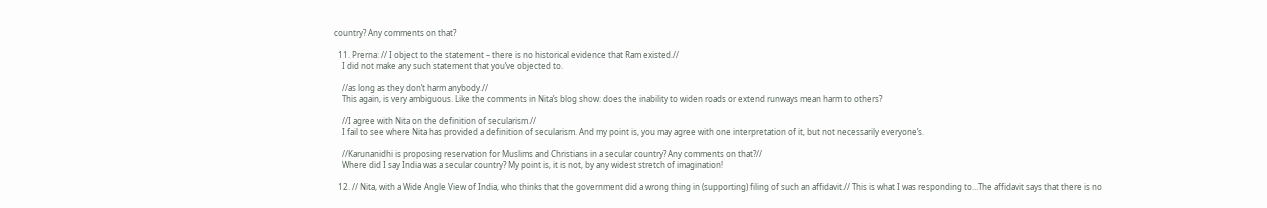country? Any comments on that?

  11. Prerna: // I object to the statement – there is no historical evidence that Ram existed.//
    I did not make any such statement that you’ve objected to.

    //as long as they don’t harm anybody.//
    This again, is very ambiguous. Like the comments in Nita’s blog show: does the inability to widen roads or extend runways mean harm to others?

    //I agree with Nita on the definition of secularism.//
    I fail to see where Nita has provided a definition of secularism. And my point is, you may agree with one interpretation of it, but not necessarily everyone’s.

    //Karunanidhi is proposing reservation for Muslims and Christians in a secular country? Any comments on that?//
    Where did I say India was a secular country? My point is, it is not, by any widest stretch of imagination!

  12. // Nita, with a Wide Angle View of India, who thinks that the government did a wrong thing in (supporting) filing of such an affidavit.// This is what I was responding to…The affidavit says that there is no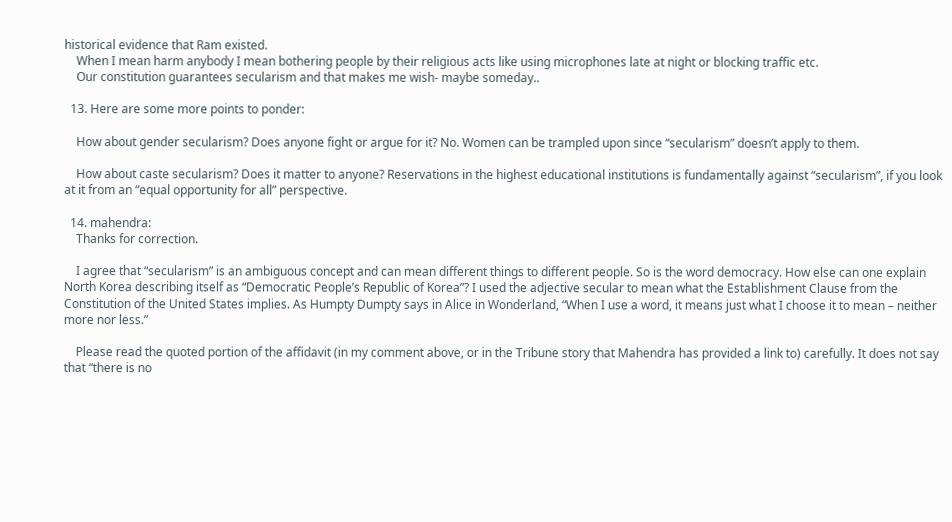historical evidence that Ram existed.
    When I mean harm anybody I mean bothering people by their religious acts like using microphones late at night or blocking traffic etc.
    Our constitution guarantees secularism and that makes me wish- maybe someday..

  13. Here are some more points to ponder:

    How about gender secularism? Does anyone fight or argue for it? No. Women can be trampled upon since “secularism” doesn’t apply to them.

    How about caste secularism? Does it matter to anyone? Reservations in the highest educational institutions is fundamentally against “secularism”, if you look at it from an “equal opportunity for all” perspective.

  14. mahendra:
    Thanks for correction.

    I agree that “secularism” is an ambiguous concept and can mean different things to different people. So is the word democracy. How else can one explain North Korea describing itself as “Democratic People’s Republic of Korea”? I used the adjective secular to mean what the Establishment Clause from the Constitution of the United States implies. As Humpty Dumpty says in Alice in Wonderland, “When I use a word, it means just what I choose it to mean – neither more nor less.”

    Please read the quoted portion of the affidavit (in my comment above, or in the Tribune story that Mahendra has provided a link to) carefully. It does not say that “there is no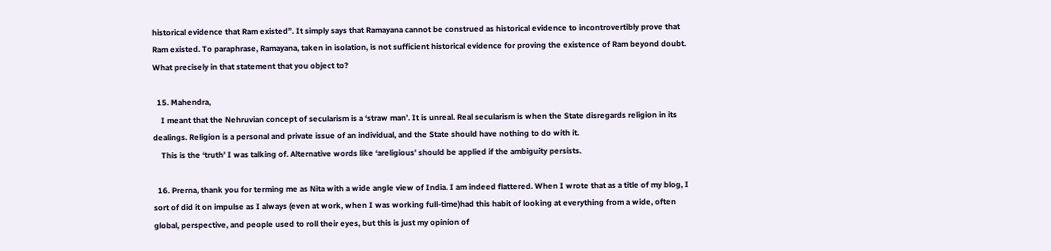historical evidence that Ram existed”. It simply says that Ramayana cannot be construed as historical evidence to incontrovertibly prove that Ram existed. To paraphrase, Ramayana, taken in isolation, is not sufficient historical evidence for proving the existence of Ram beyond doubt. What precisely in that statement that you object to?

  15. Mahendra,
    I meant that the Nehruvian concept of secularism is a ‘straw man’. It is unreal. Real secularism is when the State disregards religion in its dealings. Religion is a personal and private issue of an individual, and the State should have nothing to do with it.
    This is the ‘truth’ I was talking of. Alternative words like ‘areligious’ should be applied if the ambiguity persists.

  16. Prerna, thank you for terming me as Nita with a wide angle view of India. I am indeed flattered. When I wrote that as a title of my blog, I sort of did it on impulse as I always (even at work, when I was working full-time)had this habit of looking at everything from a wide, often global, perspective, and people used to roll their eyes, but this is just my opinion of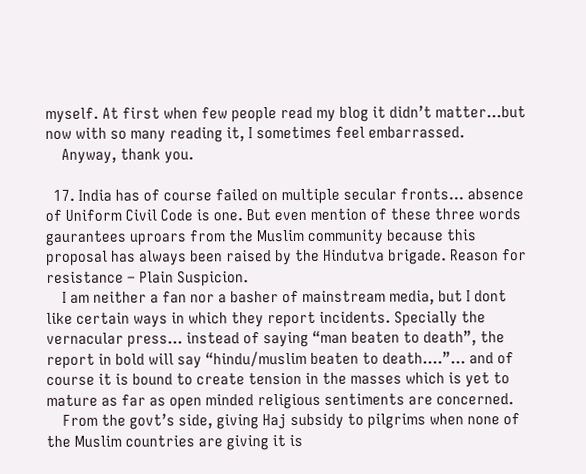myself. At first when few people read my blog it didn’t matter…but now with so many reading it, I sometimes feel embarrassed.
    Anyway, thank you.

  17. India has of course failed on multiple secular fronts… absence of Uniform Civil Code is one. But even mention of these three words gaurantees uproars from the Muslim community because this proposal has always been raised by the Hindutva brigade. Reason for resistance – Plain Suspicion.
    I am neither a fan nor a basher of mainstream media, but I dont like certain ways in which they report incidents. Specially the vernacular press… instead of saying “man beaten to death”, the report in bold will say “hindu/muslim beaten to death….”… and of course it is bound to create tension in the masses which is yet to mature as far as open minded religious sentiments are concerned.
    From the govt’s side, giving Haj subsidy to pilgrims when none of the Muslim countries are giving it is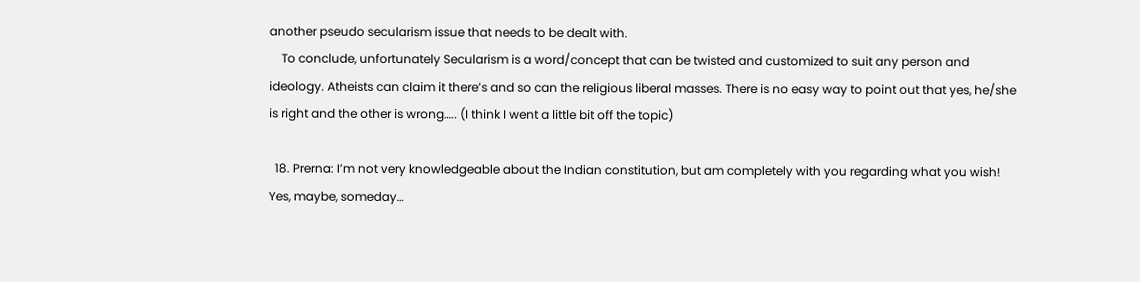another pseudo secularism issue that needs to be dealt with.
    To conclude, unfortunately Secularism is a word/concept that can be twisted and customized to suit any person and ideology. Atheists can claim it there’s and so can the religious liberal masses. There is no easy way to point out that yes, he/she is right and the other is wrong….. (I think I went a little bit off the topic)

  18. Prerna: I’m not very knowledgeable about the Indian constitution, but am completely with you regarding what you wish! Yes, maybe, someday…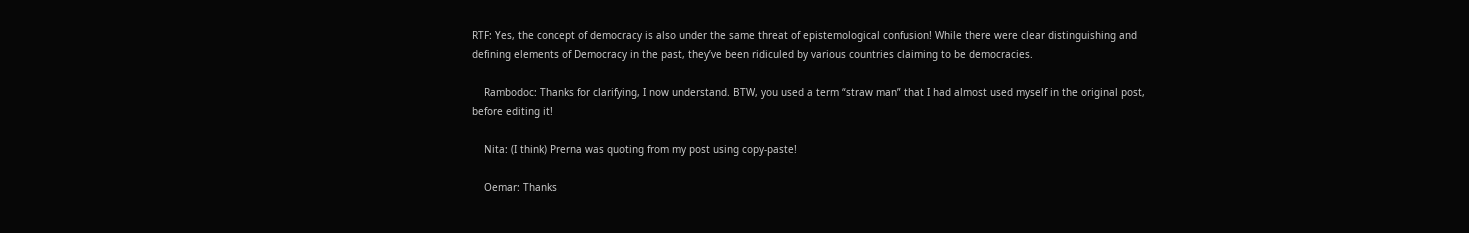RTF: Yes, the concept of democracy is also under the same threat of epistemological confusion! While there were clear distinguishing and defining elements of Democracy in the past, they’ve been ridiculed by various countries claiming to be democracies.

    Rambodoc: Thanks for clarifying, I now understand. BTW, you used a term “straw man” that I had almost used myself in the original post, before editing it!

    Nita: (I think) Prerna was quoting from my post using copy-paste!

    Oemar: Thanks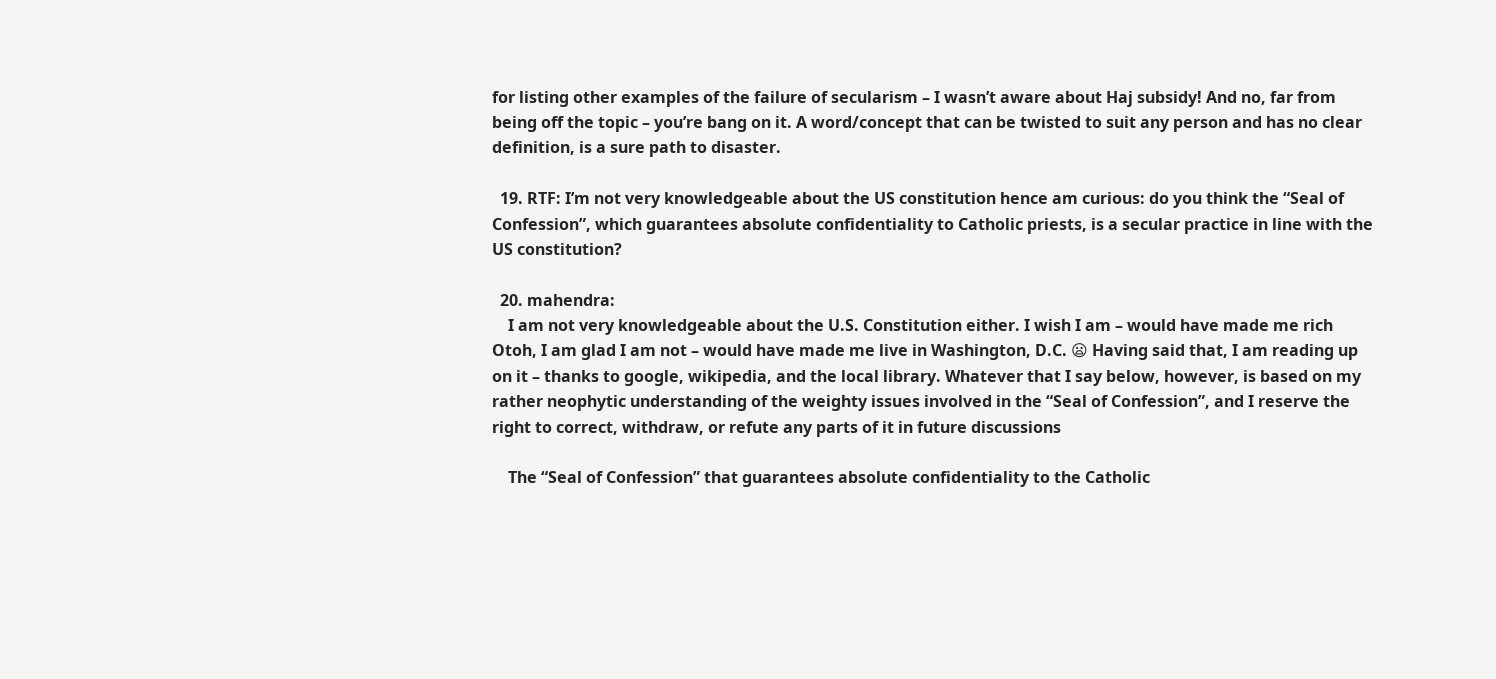for listing other examples of the failure of secularism – I wasn’t aware about Haj subsidy! And no, far from being off the topic – you’re bang on it. A word/concept that can be twisted to suit any person and has no clear definition, is a sure path to disaster.

  19. RTF: I’m not very knowledgeable about the US constitution hence am curious: do you think the “Seal of Confession”, which guarantees absolute confidentiality to Catholic priests, is a secular practice in line with the US constitution?

  20. mahendra:
    I am not very knowledgeable about the U.S. Constitution either. I wish I am – would have made me rich  Otoh, I am glad I am not – would have made me live in Washington, D.C. 😦 Having said that, I am reading up on it – thanks to google, wikipedia, and the local library. Whatever that I say below, however, is based on my rather neophytic understanding of the weighty issues involved in the “Seal of Confession”, and I reserve the right to correct, withdraw, or refute any parts of it in future discussions

    The “Seal of Confession” that guarantees absolute confidentiality to the Catholic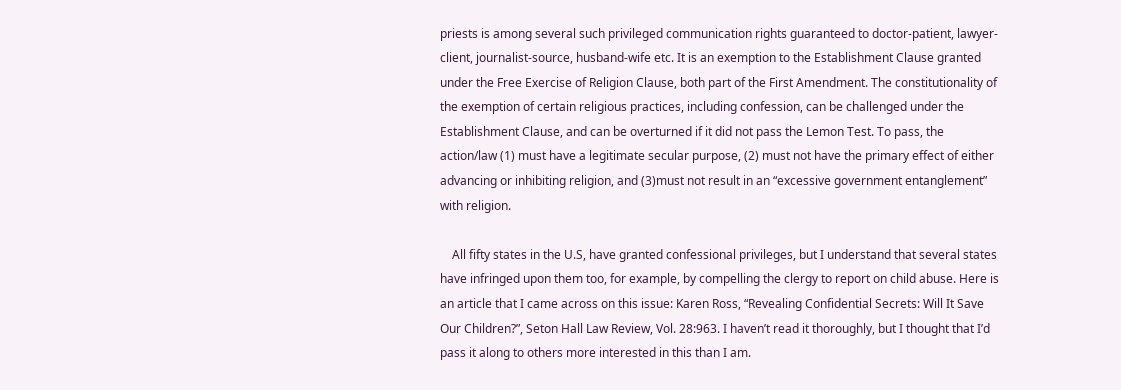priests is among several such privileged communication rights guaranteed to doctor-patient, lawyer-client, journalist-source, husband-wife etc. It is an exemption to the Establishment Clause granted under the Free Exercise of Religion Clause, both part of the First Amendment. The constitutionality of the exemption of certain religious practices, including confession, can be challenged under the Establishment Clause, and can be overturned if it did not pass the Lemon Test. To pass, the action/law (1) must have a legitimate secular purpose, (2) must not have the primary effect of either advancing or inhibiting religion, and (3)must not result in an “excessive government entanglement” with religion.

    All fifty states in the U.S, have granted confessional privileges, but I understand that several states have infringed upon them too, for example, by compelling the clergy to report on child abuse. Here is an article that I came across on this issue: Karen Ross, “Revealing Confidential Secrets: Will It Save Our Children?”, Seton Hall Law Review, Vol. 28:963. I haven’t read it thoroughly, but I thought that I’d pass it along to others more interested in this than I am.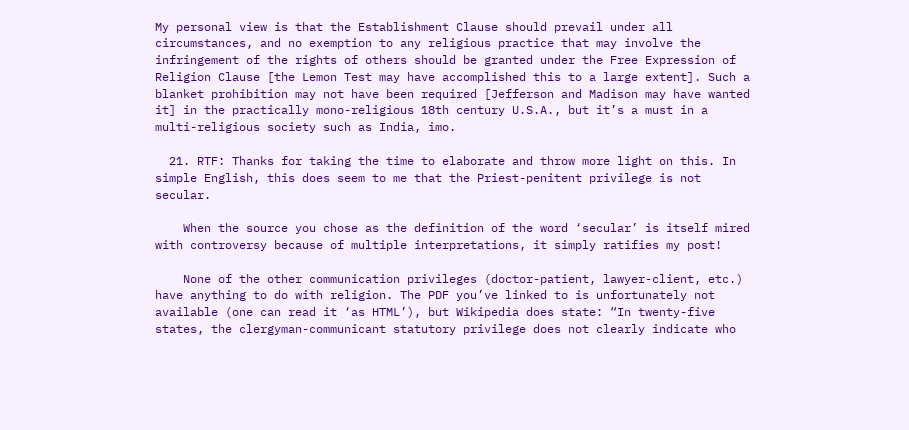My personal view is that the Establishment Clause should prevail under all circumstances, and no exemption to any religious practice that may involve the infringement of the rights of others should be granted under the Free Expression of Religion Clause [the Lemon Test may have accomplished this to a large extent]. Such a blanket prohibition may not have been required [Jefferson and Madison may have wanted it] in the practically mono-religious 18th century U.S.A., but it’s a must in a multi-religious society such as India, imo.

  21. RTF: Thanks for taking the time to elaborate and throw more light on this. In simple English, this does seem to me that the Priest-penitent privilege is not secular.

    When the source you chose as the definition of the word ‘secular’ is itself mired with controversy because of multiple interpretations, it simply ratifies my post!

    None of the other communication privileges (doctor-patient, lawyer-client, etc.) have anything to do with religion. The PDF you’ve linked to is unfortunately not available (one can read it ‘as HTML’), but Wikipedia does state: “In twenty-five states, the clergyman-communicant statutory privilege does not clearly indicate who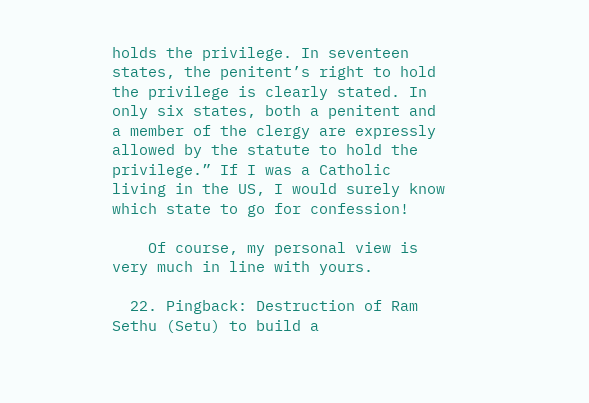holds the privilege. In seventeen states, the penitent’s right to hold the privilege is clearly stated. In only six states, both a penitent and a member of the clergy are expressly allowed by the statute to hold the privilege.” If I was a Catholic living in the US, I would surely know which state to go for confession!

    Of course, my personal view is very much in line with yours.

  22. Pingback: Destruction of Ram Sethu (Setu) to build a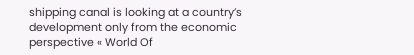shipping canal is looking at a country’s development only from the economic perspective « World Of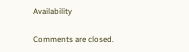Availability

Comments are closed.